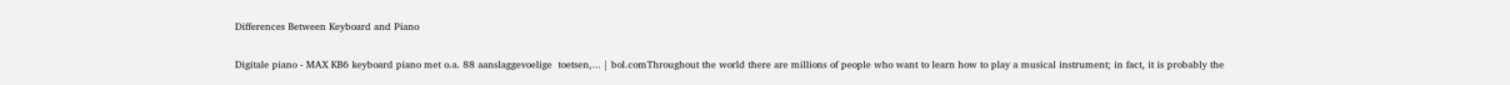Differences Between Keyboard and Piano

Digitale piano - MAX KB6 keyboard piano met o.a. 88 aanslaggevoelige  toetsen,... | bol.comThroughout the world there are millions of people who want to learn how to play a musical instrument; in fact, it is probably the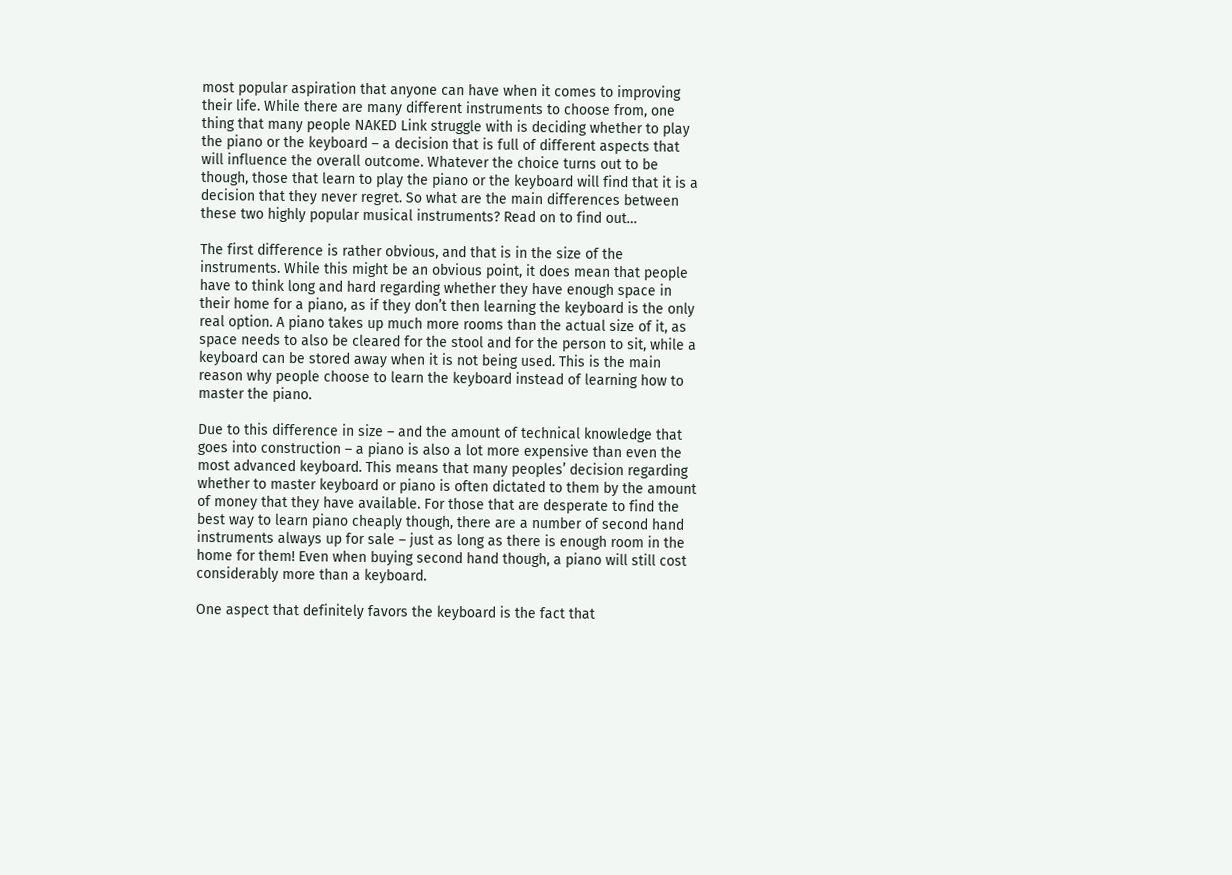most popular aspiration that anyone can have when it comes to improving their life. While there are many different instruments to choose from, one thing that many people NAKED Link struggle with is deciding whether to play the piano or the keyboard – a decision that is full of different aspects that will influence the overall outcome. Whatever the choice turns out to be though, those that learn to play the piano or the keyboard will find that it is a decision that they never regret. So what are the main differences between these two highly popular musical instruments? Read on to find out…

The first difference is rather obvious, and that is in the size of the instruments. While this might be an obvious point, it does mean that people have to think long and hard regarding whether they have enough space in their home for a piano, as if they don’t then learning the keyboard is the only real option. A piano takes up much more rooms than the actual size of it, as space needs to also be cleared for the stool and for the person to sit, while a keyboard can be stored away when it is not being used. This is the main reason why people choose to learn the keyboard instead of learning how to master the piano.

Due to this difference in size – and the amount of technical knowledge that goes into construction – a piano is also a lot more expensive than even the most advanced keyboard. This means that many peoples’ decision regarding whether to master keyboard or piano is often dictated to them by the amount of money that they have available. For those that are desperate to find the best way to learn piano cheaply though, there are a number of second hand instruments always up for sale – just as long as there is enough room in the home for them! Even when buying second hand though, a piano will still cost considerably more than a keyboard.

One aspect that definitely favors the keyboard is the fact that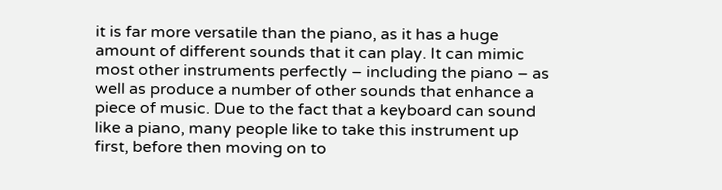it is far more versatile than the piano, as it has a huge amount of different sounds that it can play. It can mimic most other instruments perfectly – including the piano – as well as produce a number of other sounds that enhance a piece of music. Due to the fact that a keyboard can sound like a piano, many people like to take this instrument up first, before then moving on to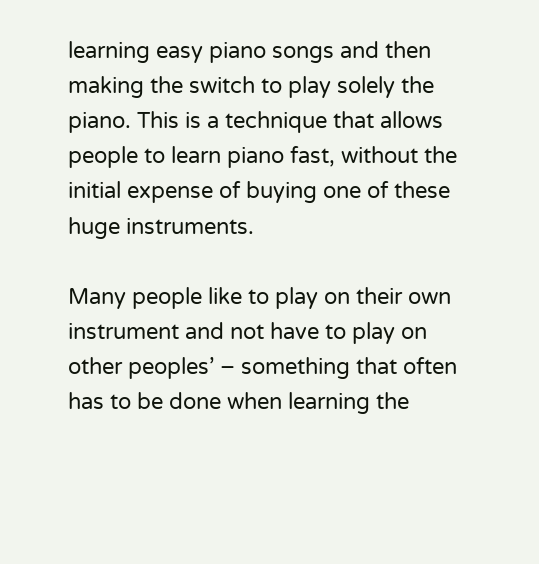learning easy piano songs and then making the switch to play solely the piano. This is a technique that allows people to learn piano fast, without the initial expense of buying one of these huge instruments.

Many people like to play on their own instrument and not have to play on other peoples’ – something that often has to be done when learning the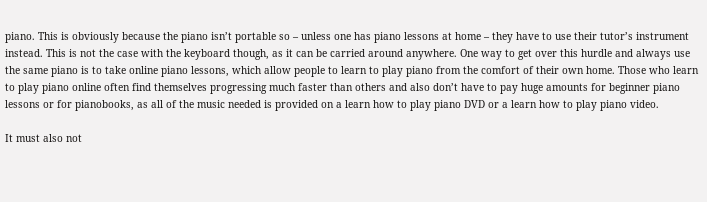piano. This is obviously because the piano isn’t portable so – unless one has piano lessons at home – they have to use their tutor’s instrument instead. This is not the case with the keyboard though, as it can be carried around anywhere. One way to get over this hurdle and always use the same piano is to take online piano lessons, which allow people to learn to play piano from the comfort of their own home. Those who learn to play piano online often find themselves progressing much faster than others and also don’t have to pay huge amounts for beginner piano lessons or for pianobooks, as all of the music needed is provided on a learn how to play piano DVD or a learn how to play piano video.

It must also not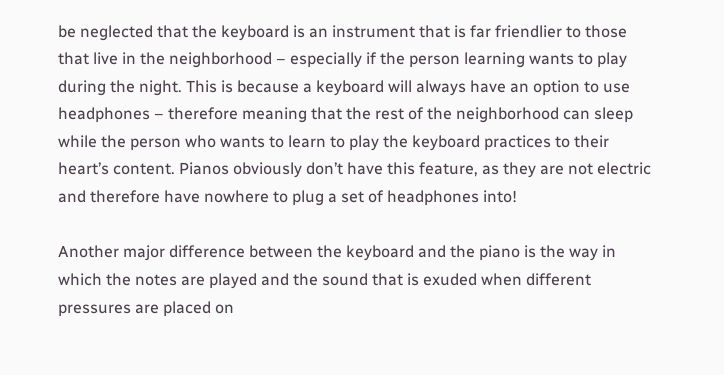be neglected that the keyboard is an instrument that is far friendlier to those that live in the neighborhood – especially if the person learning wants to play during the night. This is because a keyboard will always have an option to use headphones – therefore meaning that the rest of the neighborhood can sleep while the person who wants to learn to play the keyboard practices to their heart’s content. Pianos obviously don’t have this feature, as they are not electric and therefore have nowhere to plug a set of headphones into!

Another major difference between the keyboard and the piano is the way in which the notes are played and the sound that is exuded when different pressures are placed on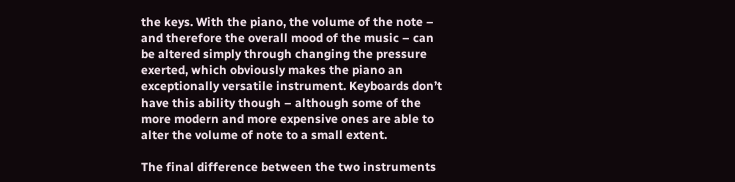the keys. With the piano, the volume of the note – and therefore the overall mood of the music – can be altered simply through changing the pressure exerted, which obviously makes the piano an exceptionally versatile instrument. Keyboards don’t have this ability though – although some of the more modern and more expensive ones are able to alter the volume of note to a small extent.

The final difference between the two instruments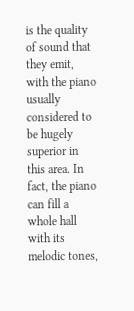is the quality of sound that they emit, with the piano usually considered to be hugely superior in this area. In fact, the piano can fill a whole hall with its melodic tones,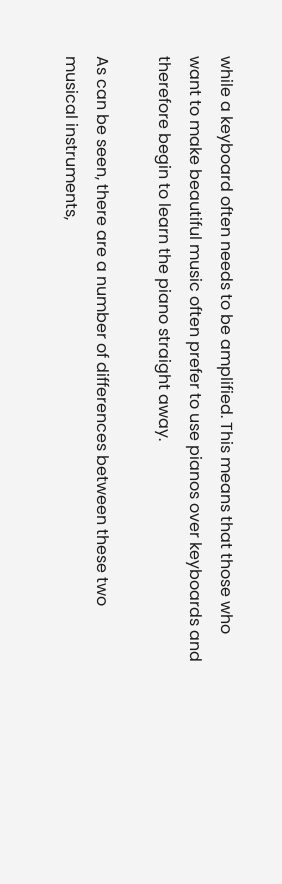while a keyboard often needs to be amplified. This means that those who want to make beautiful music often prefer to use pianos over keyboards and therefore begin to learn the piano straight away.

As can be seen, there are a number of differences between these two musical instruments,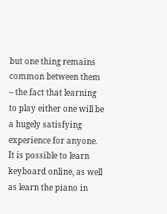but one thing remains common between them – the fact that learning to play either one will be a hugely satisfying experience for anyone. It is possible to learn keyboard online, as well as learn the piano in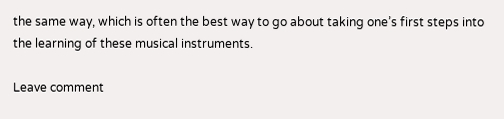the same way, which is often the best way to go about taking one’s first steps into the learning of these musical instruments.

Leave comment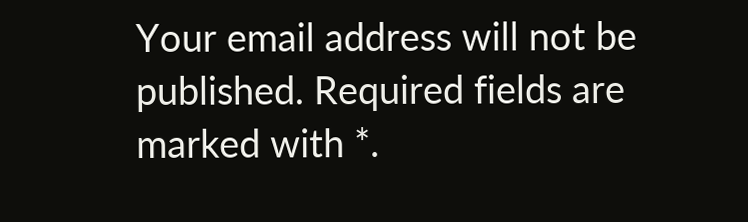Your email address will not be published. Required fields are marked with *.